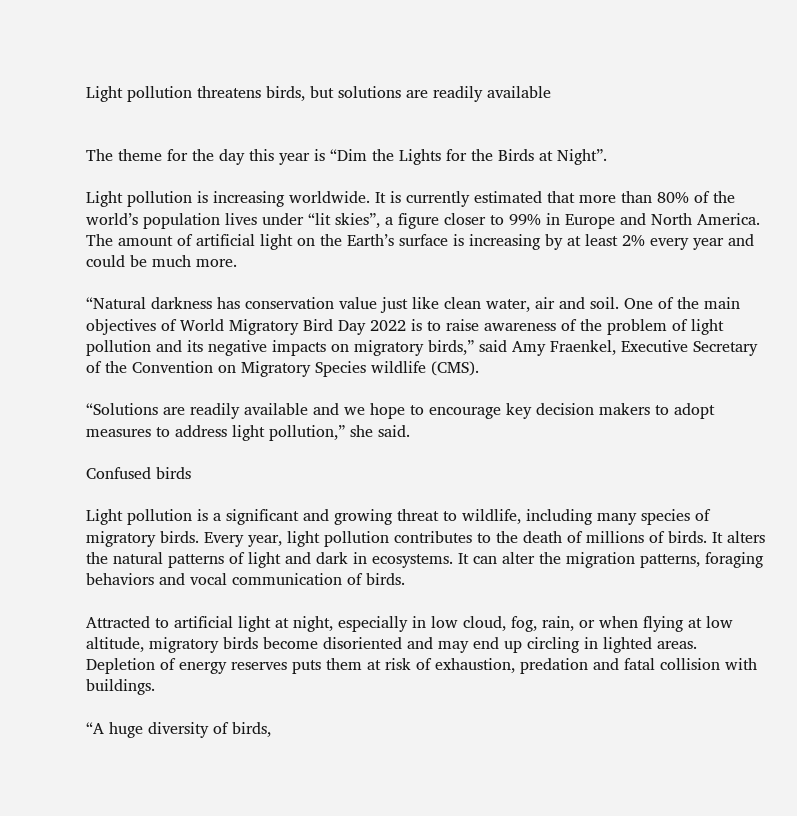Light pollution threatens birds, but solutions are readily available


The theme for the day this year is “Dim the Lights for the Birds at Night”.

Light pollution is increasing worldwide. It is currently estimated that more than 80% of the world’s population lives under “lit skies”, a figure closer to 99% in Europe and North America. The amount of artificial light on the Earth’s surface is increasing by at least 2% every year and could be much more.

“Natural darkness has conservation value just like clean water, air and soil. One of the main objectives of World Migratory Bird Day 2022 is to raise awareness of the problem of light pollution and its negative impacts on migratory birds,” said Amy Fraenkel, Executive Secretary of the Convention on Migratory Species wildlife (CMS).

“Solutions are readily available and we hope to encourage key decision makers to adopt measures to address light pollution,” she said.

Confused birds

Light pollution is a significant and growing threat to wildlife, including many species of migratory birds. Every year, light pollution contributes to the death of millions of birds. It alters the natural patterns of light and dark in ecosystems. It can alter the migration patterns, foraging behaviors and vocal communication of birds.

Attracted to artificial light at night, especially in low cloud, fog, rain, or when flying at low altitude, migratory birds become disoriented and may end up circling in lighted areas. Depletion of energy reserves puts them at risk of exhaustion, predation and fatal collision with buildings.

“A huge diversity of birds,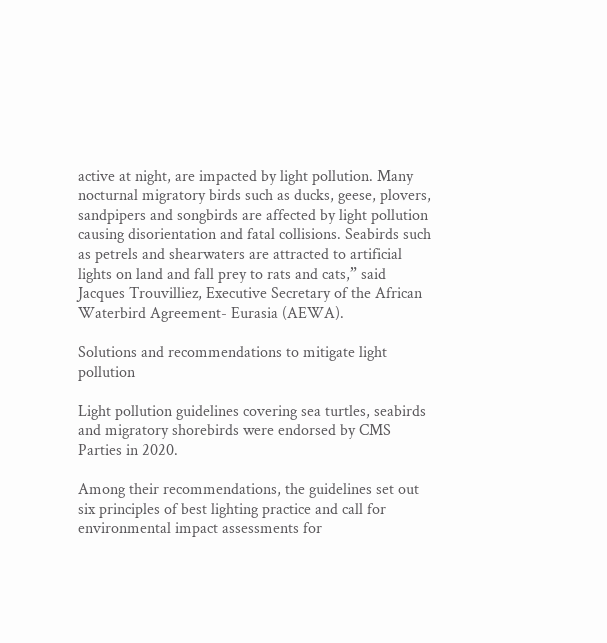active at night, are impacted by light pollution. Many nocturnal migratory birds such as ducks, geese, plovers, sandpipers and songbirds are affected by light pollution causing disorientation and fatal collisions. Seabirds such as petrels and shearwaters are attracted to artificial lights on land and fall prey to rats and cats,” said Jacques Trouvilliez, Executive Secretary of the African Waterbird Agreement- Eurasia (AEWA).

Solutions and recommendations to mitigate light pollution

Light pollution guidelines covering sea turtles, seabirds and migratory shorebirds were endorsed by CMS Parties in 2020.

Among their recommendations, the guidelines set out six principles of best lighting practice and call for environmental impact assessments for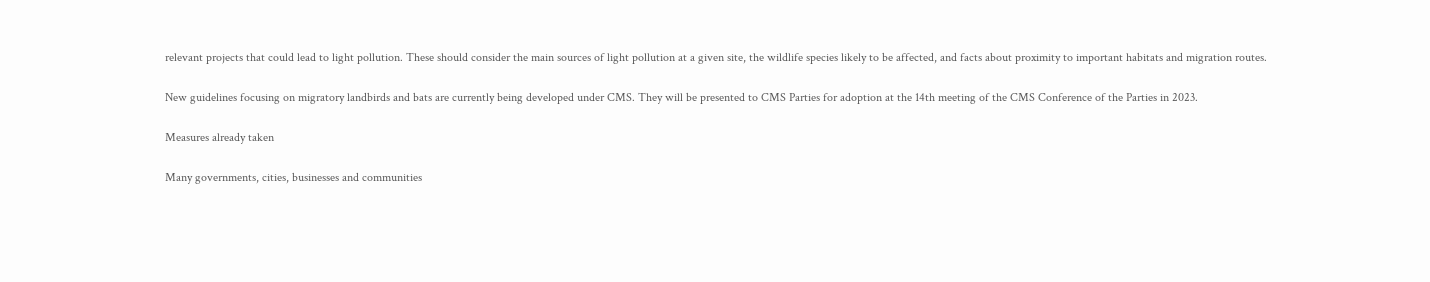relevant projects that could lead to light pollution. These should consider the main sources of light pollution at a given site, the wildlife species likely to be affected, and facts about proximity to important habitats and migration routes.

New guidelines focusing on migratory landbirds and bats are currently being developed under CMS. They will be presented to CMS Parties for adoption at the 14th meeting of the CMS Conference of the Parties in 2023.

Measures already taken

Many governments, cities, businesses and communities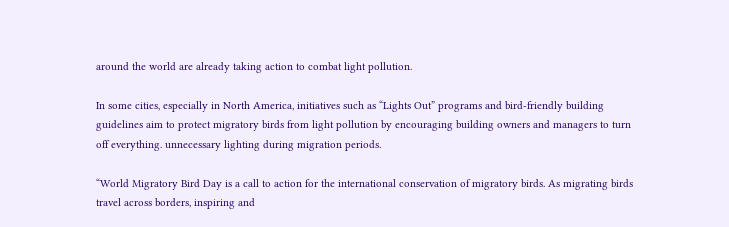around the world are already taking action to combat light pollution.

In some cities, especially in North America, initiatives such as “Lights Out” programs and bird-friendly building guidelines aim to protect migratory birds from light pollution by encouraging building owners and managers to turn off everything. unnecessary lighting during migration periods.

“World Migratory Bird Day is a call to action for the international conservation of migratory birds. As migrating birds travel across borders, inspiring and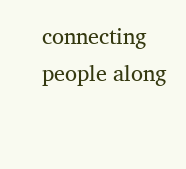connecting people along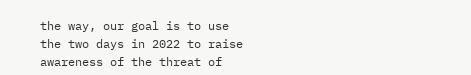the way, our goal is to use the two days in 2022 to raise awareness of the threat of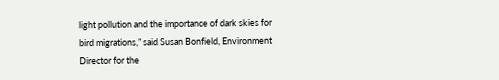light pollution and the importance of dark skies for bird migrations,” said Susan Bonfield, Environment Director for the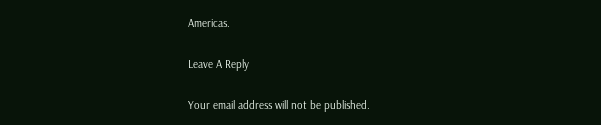Americas.

Leave A Reply

Your email address will not be published.